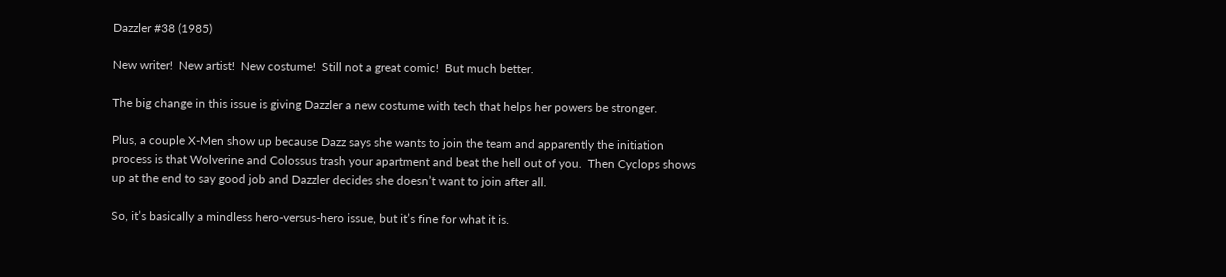Dazzler #38 (1985)

New writer!  New artist!  New costume!  Still not a great comic!  But much better.

The big change in this issue is giving Dazzler a new costume with tech that helps her powers be stronger.

Plus, a couple X-Men show up because Dazz says she wants to join the team and apparently the initiation process is that Wolverine and Colossus trash your apartment and beat the hell out of you.  Then Cyclops shows up at the end to say good job and Dazzler decides she doesn’t want to join after all.

So, it’s basically a mindless hero-versus-hero issue, but it’s fine for what it is.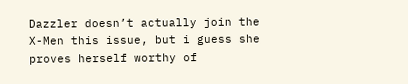Dazzler doesn’t actually join the X-Men this issue, but i guess she proves herself worthy of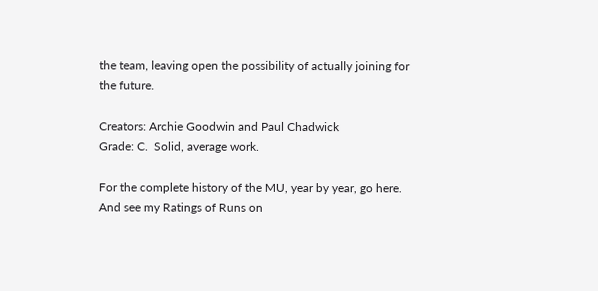the team, leaving open the possibility of actually joining for the future.

Creators: Archie Goodwin and Paul Chadwick
Grade: C.  Solid, average work.

For the complete history of the MU, year by year, go here.
And see my Ratings of Runs on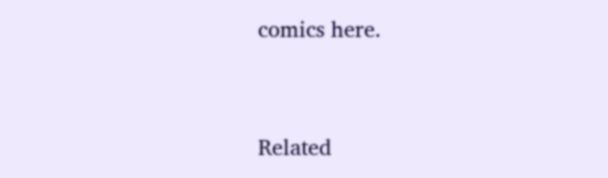comics here.


Related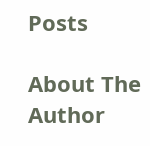Posts

About The Author